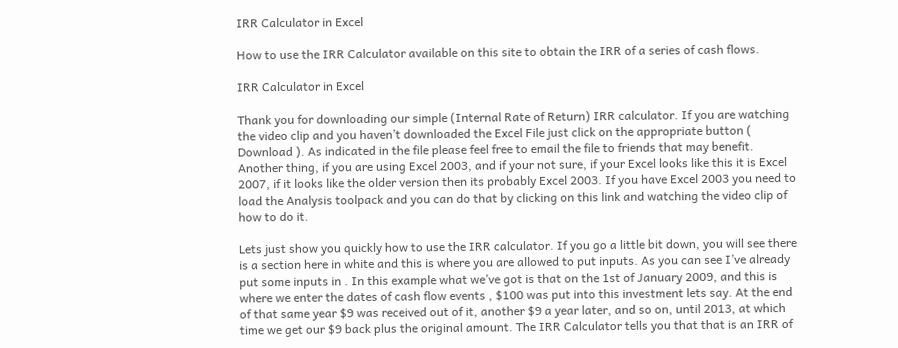IRR Calculator in Excel

How to use the IRR Calculator available on this site to obtain the IRR of a series of cash flows.

IRR Calculator in Excel

Thank you for downloading our simple (Internal Rate of Return) IRR calculator. If you are watching the video clip and you haven’t downloaded the Excel File just click on the appropriate button ( Download ). As indicated in the file please feel free to email the file to friends that may benefit. Another thing, if you are using Excel 2003, and if your not sure, if your Excel looks like this it is Excel 2007, if it looks like the older version then its probably Excel 2003. If you have Excel 2003 you need to load the Analysis toolpack and you can do that by clicking on this link and watching the video clip of how to do it.

Lets just show you quickly how to use the IRR calculator. If you go a little bit down, you will see there is a section here in white and this is where you are allowed to put inputs. As you can see I’ve already put some inputs in . In this example what we’ve got is that on the 1st of January 2009, and this is where we enter the dates of cash flow events , $100 was put into this investment lets say. At the end of that same year $9 was received out of it, another $9 a year later, and so on, until 2013, at which time we get our $9 back plus the original amount. The IRR Calculator tells you that that is an IRR of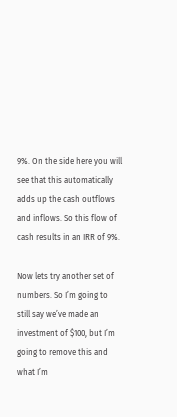9%. On the side here you will see that this automatically adds up the cash outflows and inflows. So this flow of cash results in an IRR of 9%.

Now lets try another set of numbers. So I’m going to still say we’ve made an investment of $100, but I’m going to remove this and what I’m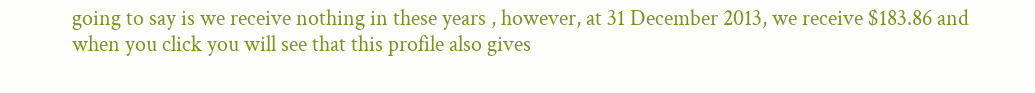going to say is we receive nothing in these years , however, at 31 December 2013, we receive $183.86 and when you click you will see that this profile also gives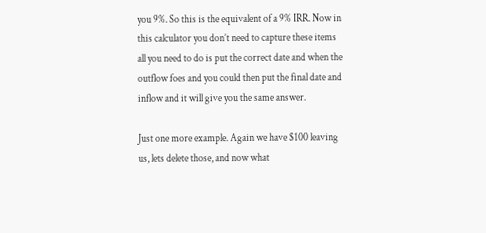you 9%. So this is the equivalent of a 9% IRR. Now in this calculator you don’t need to capture these items all you need to do is put the correct date and when the outflow foes and you could then put the final date and inflow and it will give you the same answer.

Just one more example. Again we have $100 leaving us, lets delete those, and now what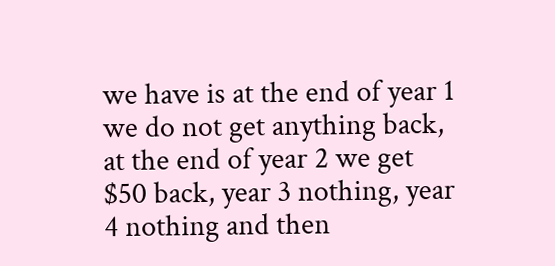we have is at the end of year 1 we do not get anything back, at the end of year 2 we get $50 back, year 3 nothing, year 4 nothing and then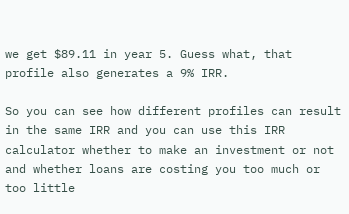we get $89.11 in year 5. Guess what, that profile also generates a 9% IRR.

So you can see how different profiles can result in the same IRR and you can use this IRR calculator whether to make an investment or not and whether loans are costing you too much or too little